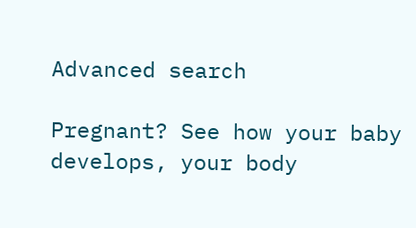Advanced search

Pregnant? See how your baby develops, your body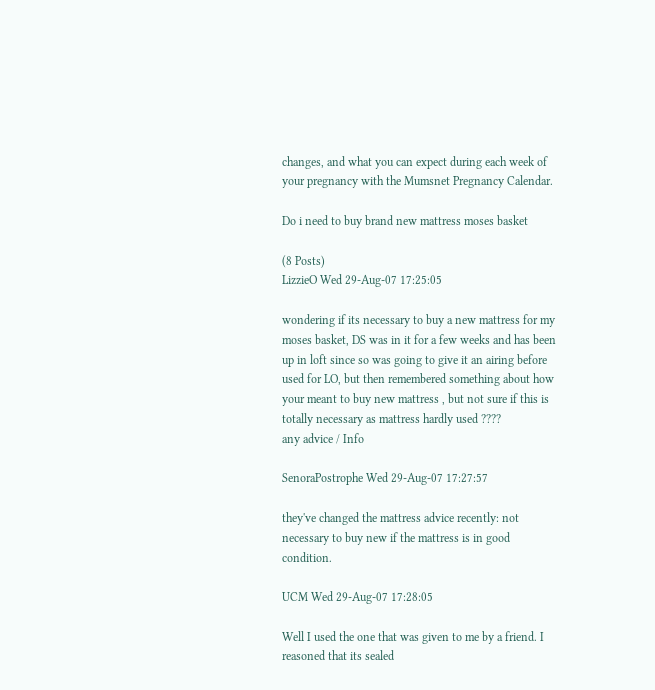changes, and what you can expect during each week of your pregnancy with the Mumsnet Pregnancy Calendar.

Do i need to buy brand new mattress moses basket

(8 Posts)
LizzieO Wed 29-Aug-07 17:25:05

wondering if its necessary to buy a new mattress for my moses basket, DS was in it for a few weeks and has been up in loft since so was going to give it an airing before used for LO, but then remembered something about how your meant to buy new mattress , but not sure if this is totally necessary as mattress hardly used ????
any advice / Info

SenoraPostrophe Wed 29-Aug-07 17:27:57

they've changed the mattress advice recently: not necessary to buy new if the mattress is in good condition.

UCM Wed 29-Aug-07 17:28:05

Well I used the one that was given to me by a friend. I reasoned that its sealed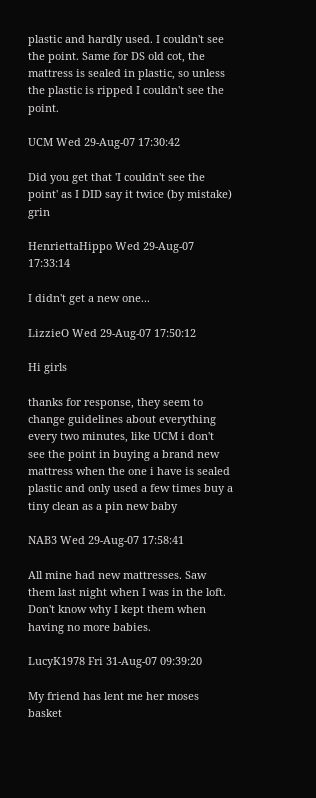plastic and hardly used. I couldn't see the point. Same for DS old cot, the mattress is sealed in plastic, so unless the plastic is ripped I couldn't see the point.

UCM Wed 29-Aug-07 17:30:42

Did you get that 'I couldn't see the point' as I DID say it twice (by mistake) grin

HenriettaHippo Wed 29-Aug-07 17:33:14

I didn't get a new one...

LizzieO Wed 29-Aug-07 17:50:12

Hi girls

thanks for response, they seem to change guidelines about everything every two minutes, like UCM i don't see the point in buying a brand new mattress when the one i have is sealed plastic and only used a few times buy a tiny clean as a pin new baby

NAB3 Wed 29-Aug-07 17:58:41

All mine had new mattresses. Saw them last night when I was in the loft. Don't know why I kept them when having no more babies.

LucyK1978 Fri 31-Aug-07 09:39:20

My friend has lent me her moses basket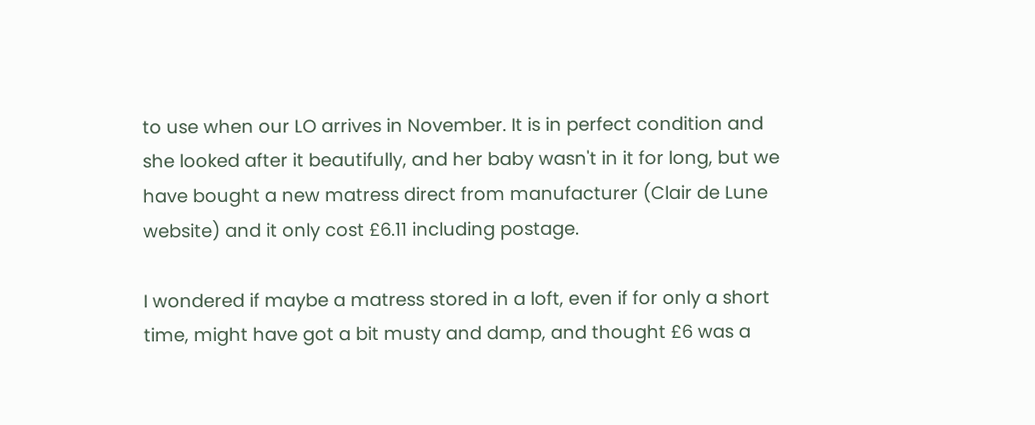to use when our LO arrives in November. It is in perfect condition and she looked after it beautifully, and her baby wasn't in it for long, but we have bought a new matress direct from manufacturer (Clair de Lune website) and it only cost £6.11 including postage.

I wondered if maybe a matress stored in a loft, even if for only a short time, might have got a bit musty and damp, and thought £6 was a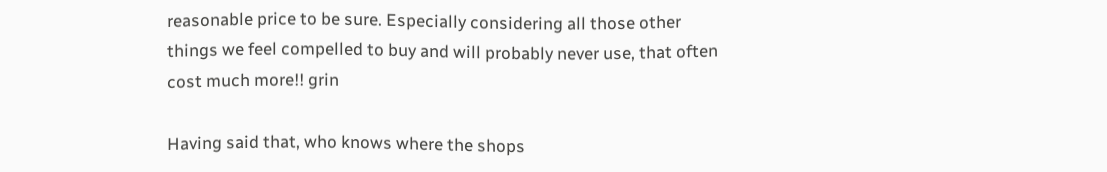reasonable price to be sure. Especially considering all those other things we feel compelled to buy and will probably never use, that often cost much more!! grin

Having said that, who knows where the shops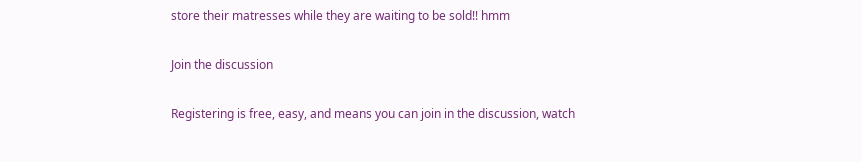store their matresses while they are waiting to be sold!! hmm

Join the discussion

Registering is free, easy, and means you can join in the discussion, watch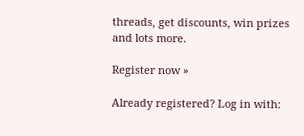threads, get discounts, win prizes and lots more.

Register now »

Already registered? Log in with: